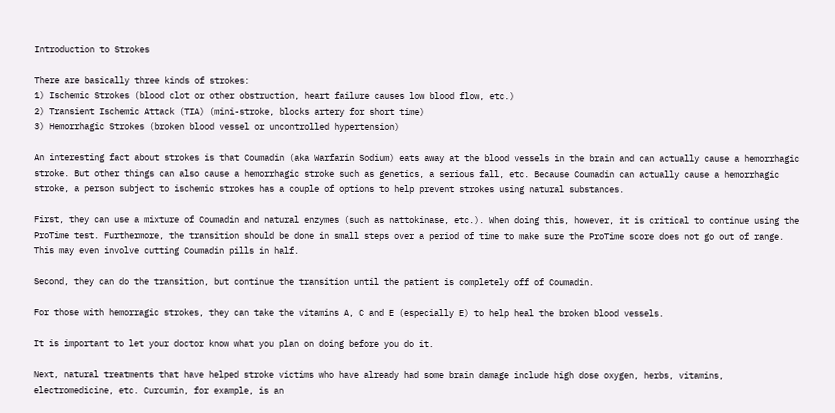Introduction to Strokes

There are basically three kinds of strokes:
1) Ischemic Strokes (blood clot or other obstruction, heart failure causes low blood flow, etc.)
2) Transient Ischemic Attack (TIA) (mini-stroke, blocks artery for short time)
3) Hemorrhagic Strokes (broken blood vessel or uncontrolled hypertension)

An interesting fact about strokes is that Coumadin (aka Warfarin Sodium) eats away at the blood vessels in the brain and can actually cause a hemorrhagic stroke. But other things can also cause a hemorrhagic stroke such as genetics, a serious fall, etc. Because Coumadin can actually cause a hemorrhagic stroke, a person subject to ischemic strokes has a couple of options to help prevent strokes using natural substances.

First, they can use a mixture of Coumadin and natural enzymes (such as nattokinase, etc.). When doing this, however, it is critical to continue using the ProTime test. Furthermore, the transition should be done in small steps over a period of time to make sure the ProTime score does not go out of range. This may even involve cutting Coumadin pills in half.

Second, they can do the transition, but continue the transition until the patient is completely off of Coumadin.

For those with hemorragic strokes, they can take the vitamins A, C and E (especially E) to help heal the broken blood vessels.

It is important to let your doctor know what you plan on doing before you do it.

Next, natural treatments that have helped stroke victims who have already had some brain damage include high dose oxygen, herbs, vitamins, electromedicine, etc. Curcumin, for example, is an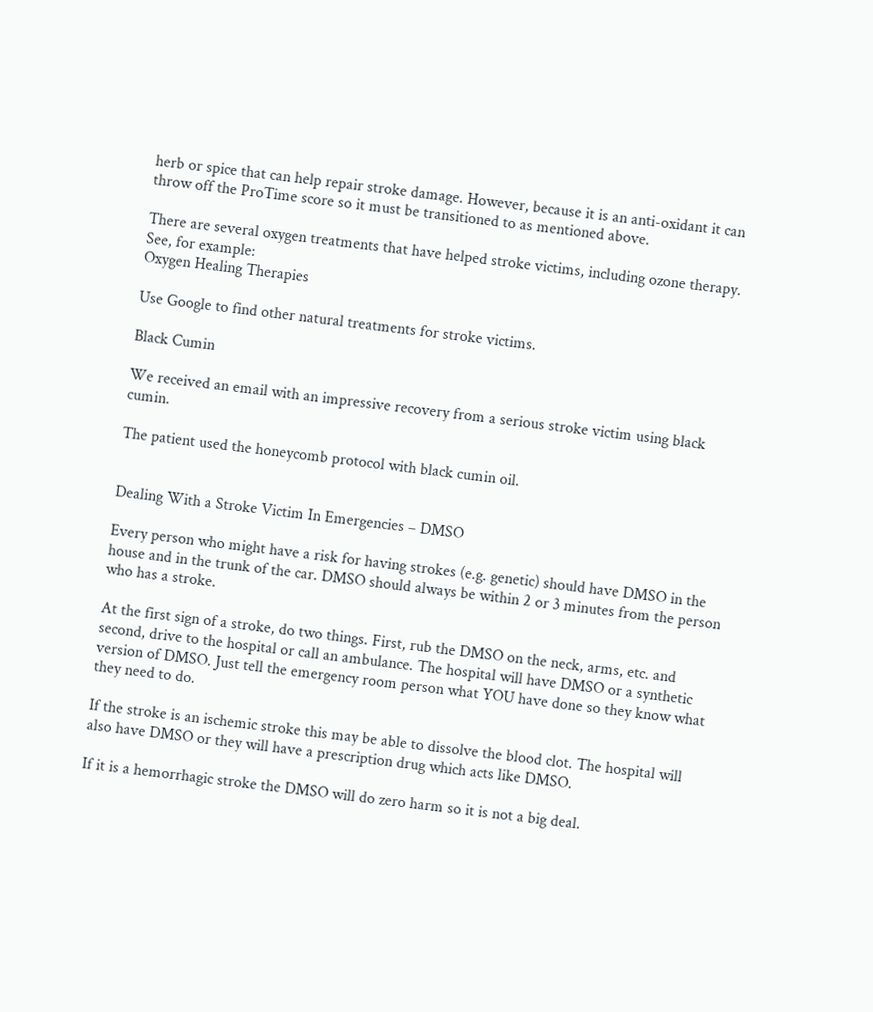herb or spice that can help repair stroke damage. However, because it is an anti-oxidant it can throw off the ProTime score so it must be transitioned to as mentioned above.

There are several oxygen treatments that have helped stroke victims, including ozone therapy. See, for example:
Oxygen Healing Therapies

Use Google to find other natural treatments for stroke victims.

Black Cumin

We received an email with an impressive recovery from a serious stroke victim using black cumin.

The patient used the honeycomb protocol with black cumin oil.


Dealing With a Stroke Victim In Emergencies – DMSO

Every person who might have a risk for having strokes (e.g. genetic) should have DMSO in the house and in the trunk of the car. DMSO should always be within 2 or 3 minutes from the person who has a stroke.

At the first sign of a stroke, do two things. First, rub the DMSO on the neck, arms, etc. and second, drive to the hospital or call an ambulance. The hospital will have DMSO or a synthetic version of DMSO. Just tell the emergency room person what YOU have done so they know what they need to do.

If the stroke is an ischemic stroke this may be able to dissolve the blood clot. The hospital will also have DMSO or they will have a prescription drug which acts like DMSO.

If it is a hemorrhagic stroke the DMSO will do zero harm so it is not a big deal.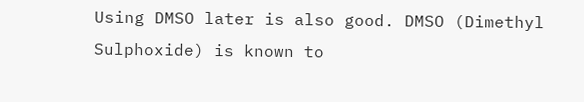Using DMSO later is also good. DMSO (Dimethyl Sulphoxide) is known to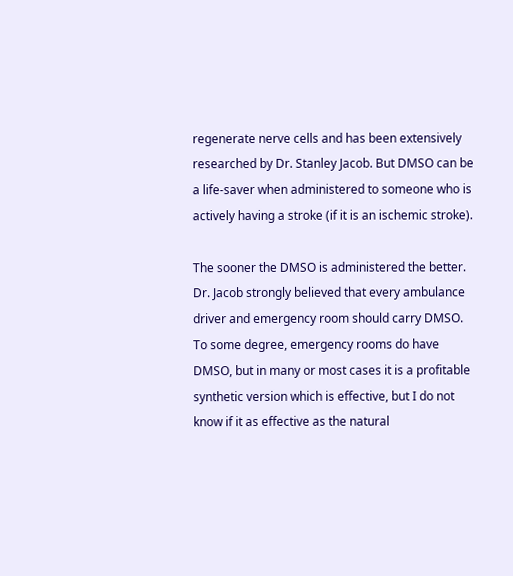regenerate nerve cells and has been extensively researched by Dr. Stanley Jacob. But DMSO can be a life-saver when administered to someone who is actively having a stroke (if it is an ischemic stroke).

The sooner the DMSO is administered the better. Dr. Jacob strongly believed that every ambulance driver and emergency room should carry DMSO. To some degree, emergency rooms do have DMSO, but in many or most cases it is a profitable synthetic version which is effective, but I do not know if it as effective as the natural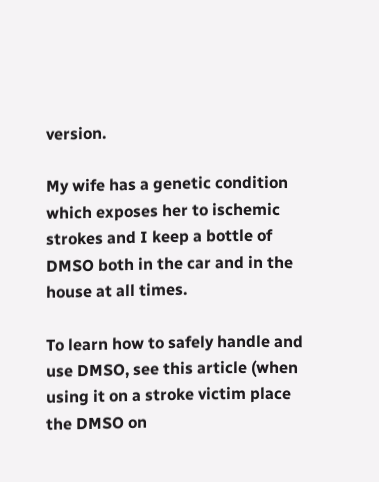version.

My wife has a genetic condition which exposes her to ischemic strokes and I keep a bottle of DMSO both in the car and in the house at all times.

To learn how to safely handle and use DMSO, see this article (when using it on a stroke victim place the DMSO on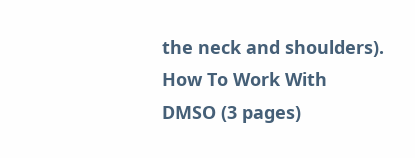the neck and shoulders).
How To Work With DMSO (3 pages)